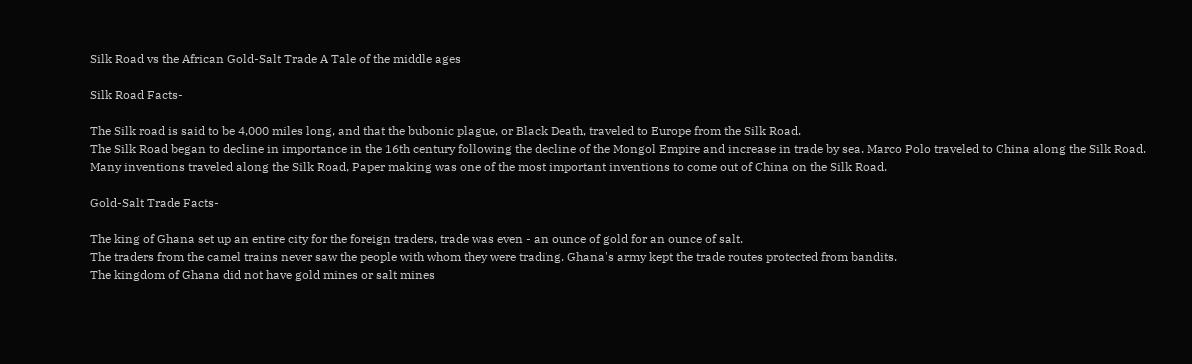Silk Road vs the African Gold-Salt Trade A Tale of the middle ages

Silk Road Facts-

The Silk road is said to be 4,000 miles long, and that the bubonic plague, or Black Death, traveled to Europe from the Silk Road.
The Silk Road began to decline in importance in the 16th century following the decline of the Mongol Empire and increase in trade by sea. Marco Polo traveled to China along the Silk Road.
Many inventions traveled along the Silk Road, Paper making was one of the most important inventions to come out of China on the Silk Road.

Gold-Salt Trade Facts-

The king of Ghana set up an entire city for the foreign traders, trade was even - an ounce of gold for an ounce of salt.
The traders from the camel trains never saw the people with whom they were trading. Ghana's army kept the trade routes protected from bandits.
The kingdom of Ghana did not have gold mines or salt mines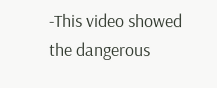-This video showed the dangerous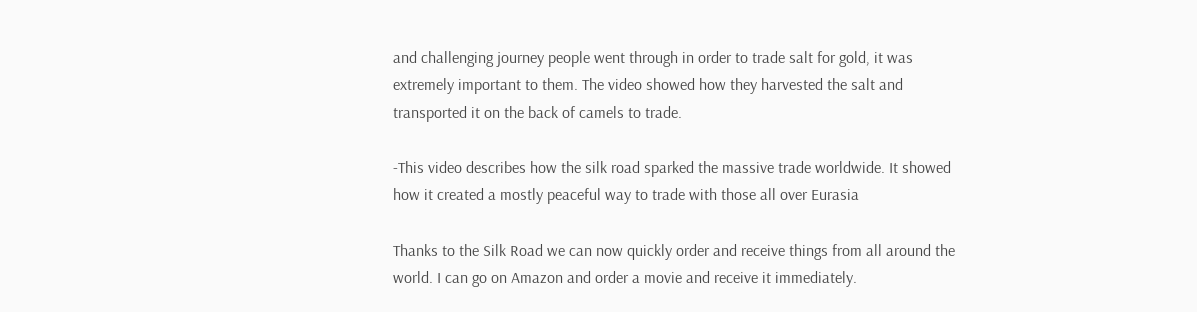and challenging journey people went through in order to trade salt for gold, it was extremely important to them. The video showed how they harvested the salt and transported it on the back of camels to trade.

-This video describes how the silk road sparked the massive trade worldwide. It showed how it created a mostly peaceful way to trade with those all over Eurasia

Thanks to the Silk Road we can now quickly order and receive things from all around the world. I can go on Amazon and order a movie and receive it immediately.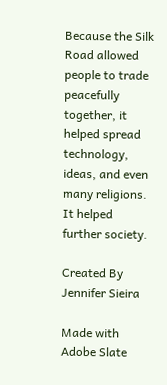Because the Silk Road allowed people to trade peacefully together, it helped spread technology, ideas, and even many religions. It helped further society.

Created By
Jennifer Sieira

Made with Adobe Slate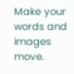Make your words and images move.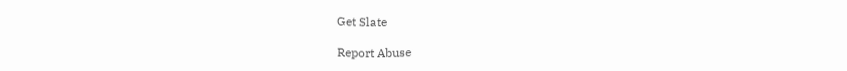Get Slate

Report Abuse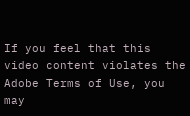If you feel that this video content violates the Adobe Terms of Use, you may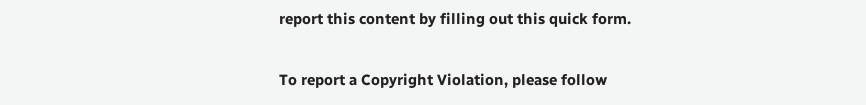report this content by filling out this quick form.

To report a Copyright Violation, please follow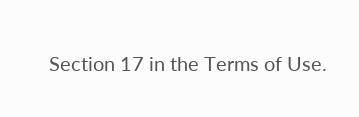Section 17 in the Terms of Use.